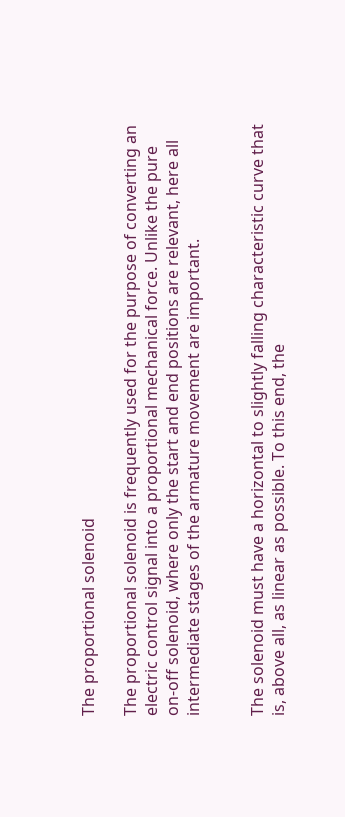The proportional solenoid

The proportional solenoid is frequently used for the purpose of converting an electric control signal into a proportional mechanical force. Unlike the pure on-off solenoid, where only the start and end positions are relevant, here all intermediate stages of the armature movement are important.


The solenoid must have a horizontal to slightly falling characteristic curve that is, above all, as linear as possible. To this end, the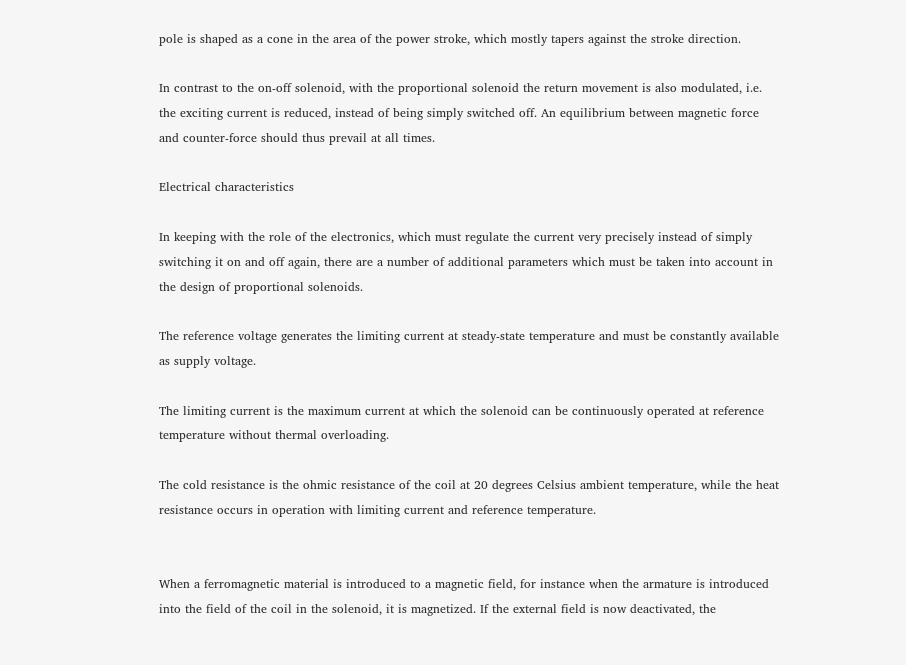pole is shaped as a cone in the area of the power stroke, which mostly tapers against the stroke direction.

In contrast to the on-off solenoid, with the proportional solenoid the return movement is also modulated, i.e. the exciting current is reduced, instead of being simply switched off. An equilibrium between magnetic force and counter-force should thus prevail at all times.

Electrical characteristics

In keeping with the role of the electronics, which must regulate the current very precisely instead of simply switching it on and off again, there are a number of additional parameters which must be taken into account in the design of proportional solenoids.

The reference voltage generates the limiting current at steady-state temperature and must be constantly available as supply voltage.

The limiting current is the maximum current at which the solenoid can be continuously operated at reference temperature without thermal overloading.

The cold resistance is the ohmic resistance of the coil at 20 degrees Celsius ambient temperature, while the heat resistance occurs in operation with limiting current and reference temperature.


When a ferromagnetic material is introduced to a magnetic field, for instance when the armature is introduced into the field of the coil in the solenoid, it is magnetized. If the external field is now deactivated, the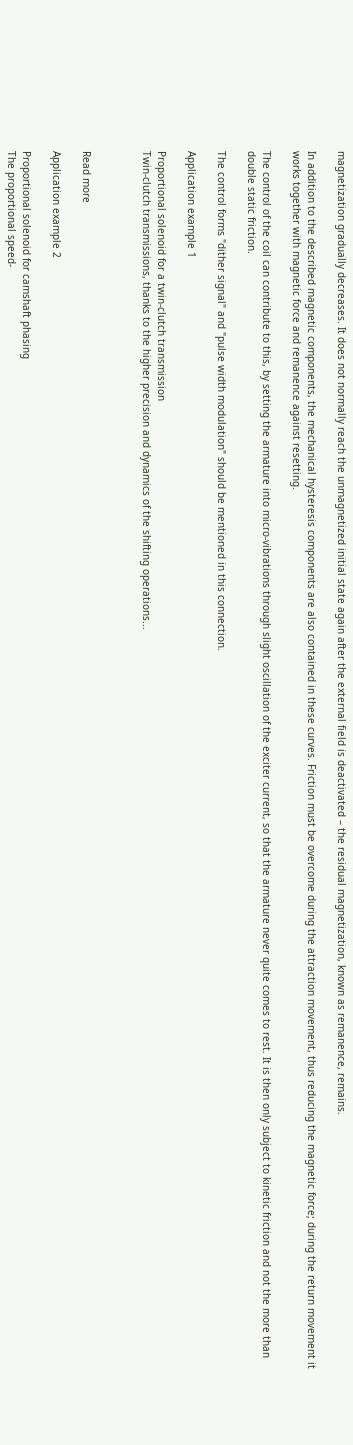magnetization gradually decreases. It does not normally reach the unmagnetized initial state again after the external field is deactivated – the residual magnetization, known as remanence, remains.

In addition to the described magnetic components, the mechanical hysteresis components are also contained in these curves. Friction must be overcome during the attraction movement, thus reducing the magnetic force; during the return movement it works together with magnetic force and remanence against resetting.

The control of the coil can contribute to this, by setting the armature into micro-vibrations through slight oscillation of the exciter current, so that the armature never quite comes to rest. It is then only subject to kinetic friction and not the more than double static friction.

The control forms "dither signal" and "pulse width modulation" should be mentioned in this connection.

Application example 1

Proportional solenoid for a twin-clutch transmission
Twin-clutch transmissions, thanks to the higher precision and dynamics of the shifting operations...



Read more

Application example 2

Proportional solenoid for camshaft phasing
The proportional speed-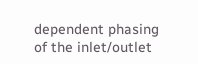dependent phasing of the inlet/outlet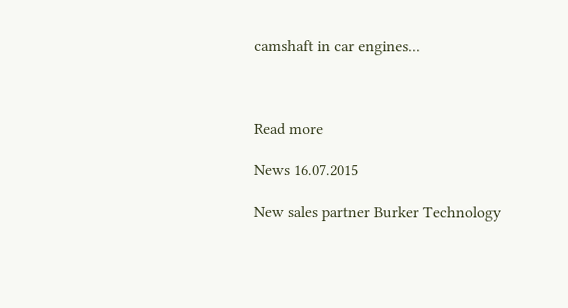camshaft in car engines...



Read more

News 16.07.2015

New sales partner Burker Technology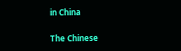in China

The Chinese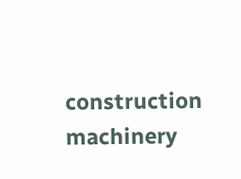construction machinery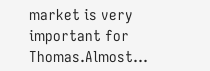market is very important for Thomas.Almost...